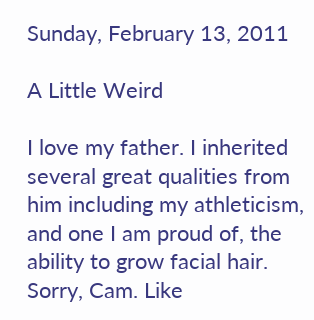Sunday, February 13, 2011

A Little Weird

I love my father. I inherited several great qualities from him including my athleticism, and one I am proud of, the ability to grow facial hair. Sorry, Cam. Like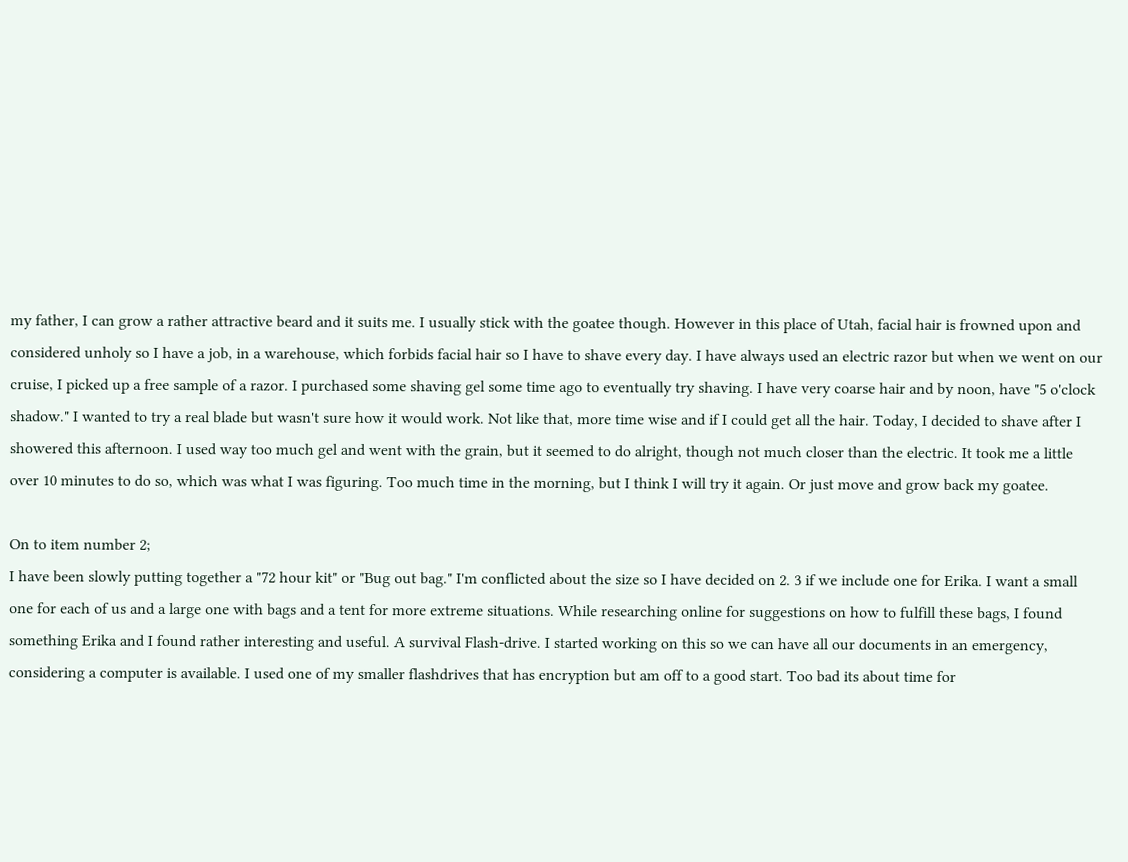my father, I can grow a rather attractive beard and it suits me. I usually stick with the goatee though. However in this place of Utah, facial hair is frowned upon and considered unholy so I have a job, in a warehouse, which forbids facial hair so I have to shave every day. I have always used an electric razor but when we went on our cruise, I picked up a free sample of a razor. I purchased some shaving gel some time ago to eventually try shaving. I have very coarse hair and by noon, have "5 o'clock shadow." I wanted to try a real blade but wasn't sure how it would work. Not like that, more time wise and if I could get all the hair. Today, I decided to shave after I showered this afternoon. I used way too much gel and went with the grain, but it seemed to do alright, though not much closer than the electric. It took me a little over 10 minutes to do so, which was what I was figuring. Too much time in the morning, but I think I will try it again. Or just move and grow back my goatee.

On to item number 2;
I have been slowly putting together a "72 hour kit" or "Bug out bag." I'm conflicted about the size so I have decided on 2. 3 if we include one for Erika. I want a small one for each of us and a large one with bags and a tent for more extreme situations. While researching online for suggestions on how to fulfill these bags, I found something Erika and I found rather interesting and useful. A survival Flash-drive. I started working on this so we can have all our documents in an emergency, considering a computer is available. I used one of my smaller flashdrives that has encryption but am off to a good start. Too bad its about time for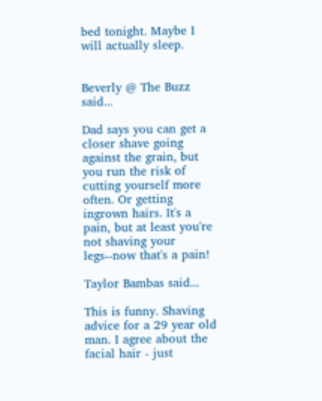bed tonight. Maybe I will actually sleep.


Beverly @ The Buzz said...

Dad says you can get a closer shave going against the grain, but you run the risk of cutting yourself more often. Or getting ingrown hairs. It's a pain, but at least you're not shaving your legs--now that's a pain!

Taylor Bambas said...

This is funny. Shaving advice for a 29 year old man. I agree about the facial hair - just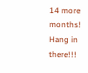14 more months! Hang in there!!!